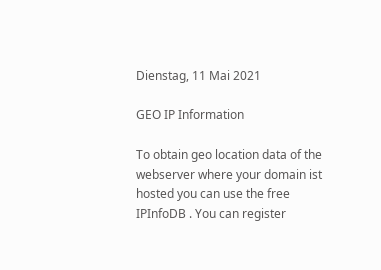Dienstag, 11 Mai 2021

GEO IP Information

To obtain geo location data of the webserver where your domain ist hosted you can use the free IPInfoDB . You can register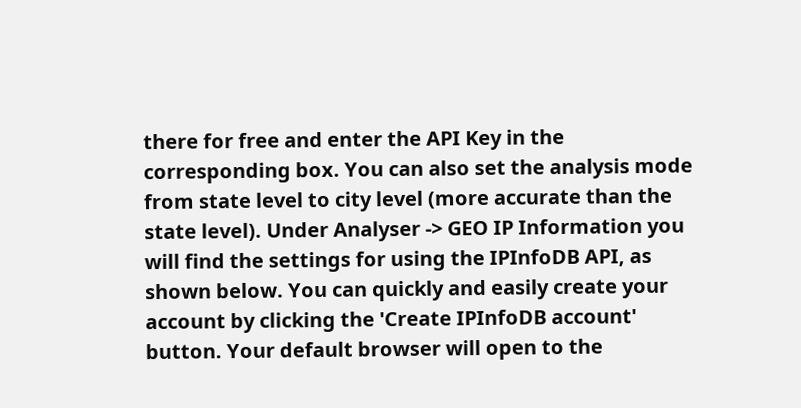there for free and enter the API Key in the corresponding box. You can also set the analysis mode from state level to city level (more accurate than the state level). Under Analyser -> GEO IP Information you will find the settings for using the IPInfoDB API, as shown below. You can quickly and easily create your account by clicking the 'Create IPInfoDB account' button. Your default browser will open to the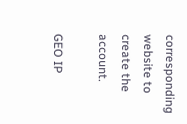corresponding website to create the account.

GEO IP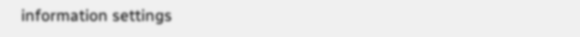information settings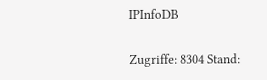IPInfoDB

Zugriffe: 8304 Stand: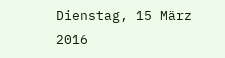Dienstag, 15 März 2016